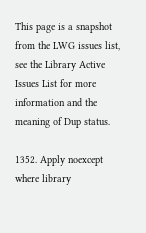This page is a snapshot from the LWG issues list, see the Library Active Issues List for more information and the meaning of Dup status.

1352. Apply noexcept where library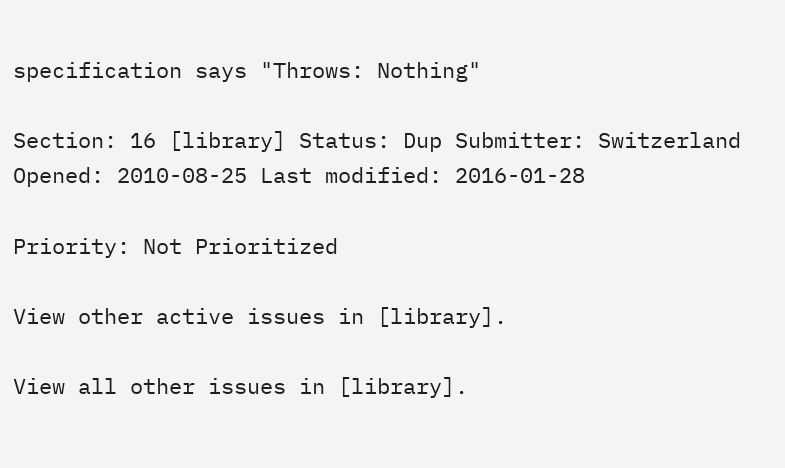specification says "Throws: Nothing"

Section: 16 [library] Status: Dup Submitter: Switzerland Opened: 2010-08-25 Last modified: 2016-01-28

Priority: Not Prioritized

View other active issues in [library].

View all other issues in [library].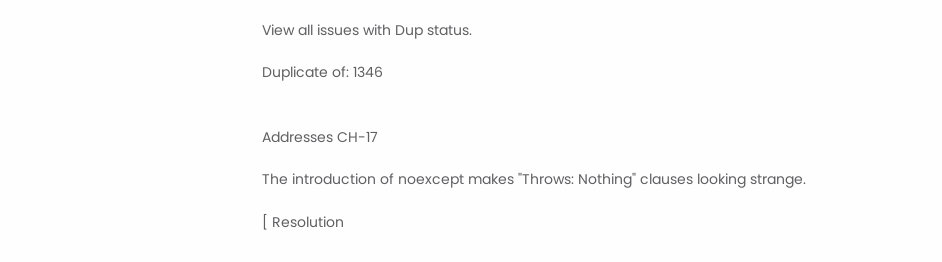View all issues with Dup status.

Duplicate of: 1346


Addresses CH-17

The introduction of noexcept makes "Throws: Nothing" clauses looking strange.

[ Resolution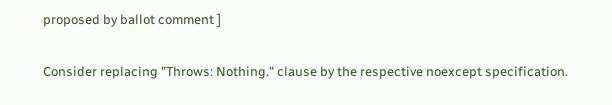proposed by ballot comment ]

Consider replacing "Throws: Nothing." clause by the respective noexcept specification.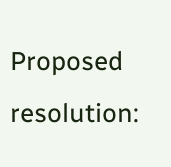Proposed resolution: